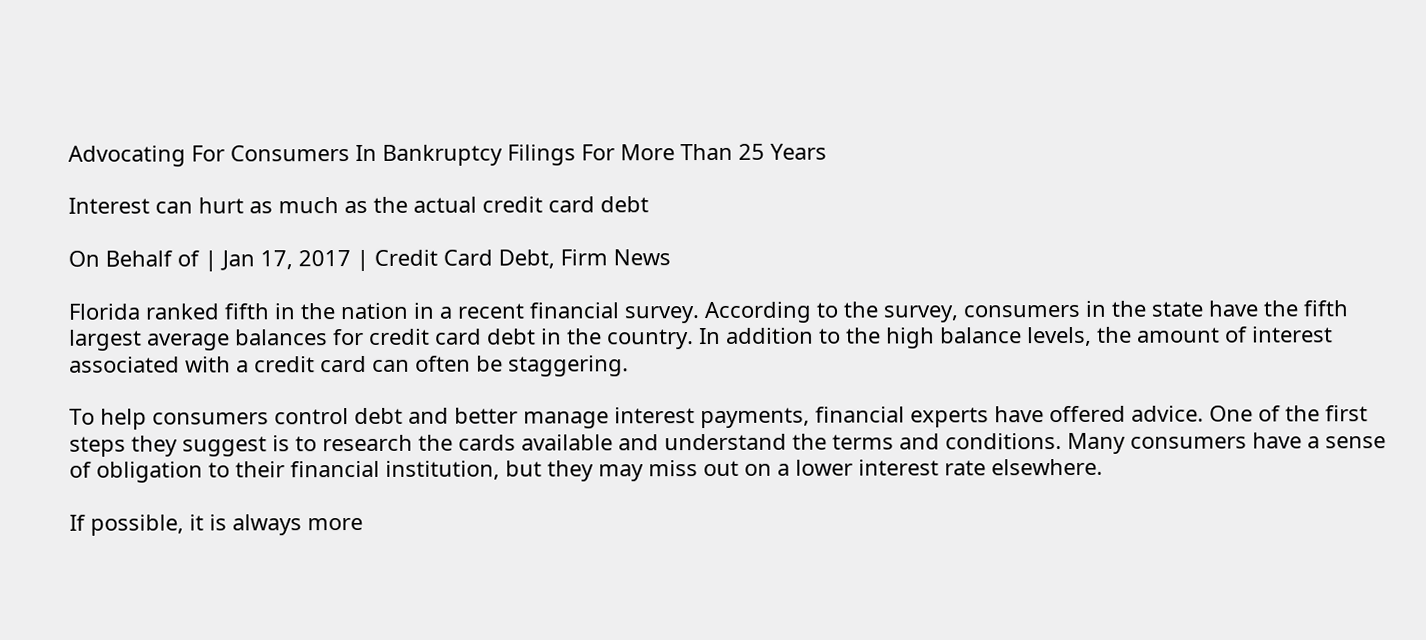Advocating For Consumers In Bankruptcy Filings For More Than 25 Years

Interest can hurt as much as the actual credit card debt

On Behalf of | Jan 17, 2017 | Credit Card Debt, Firm News

Florida ranked fifth in the nation in a recent financial survey. According to the survey, consumers in the state have the fifth largest average balances for credit card debt in the country. In addition to the high balance levels, the amount of interest associated with a credit card can often be staggering.

To help consumers control debt and better manage interest payments, financial experts have offered advice. One of the first steps they suggest is to research the cards available and understand the terms and conditions. Many consumers have a sense of obligation to their financial institution, but they may miss out on a lower interest rate elsewhere.

If possible, it is always more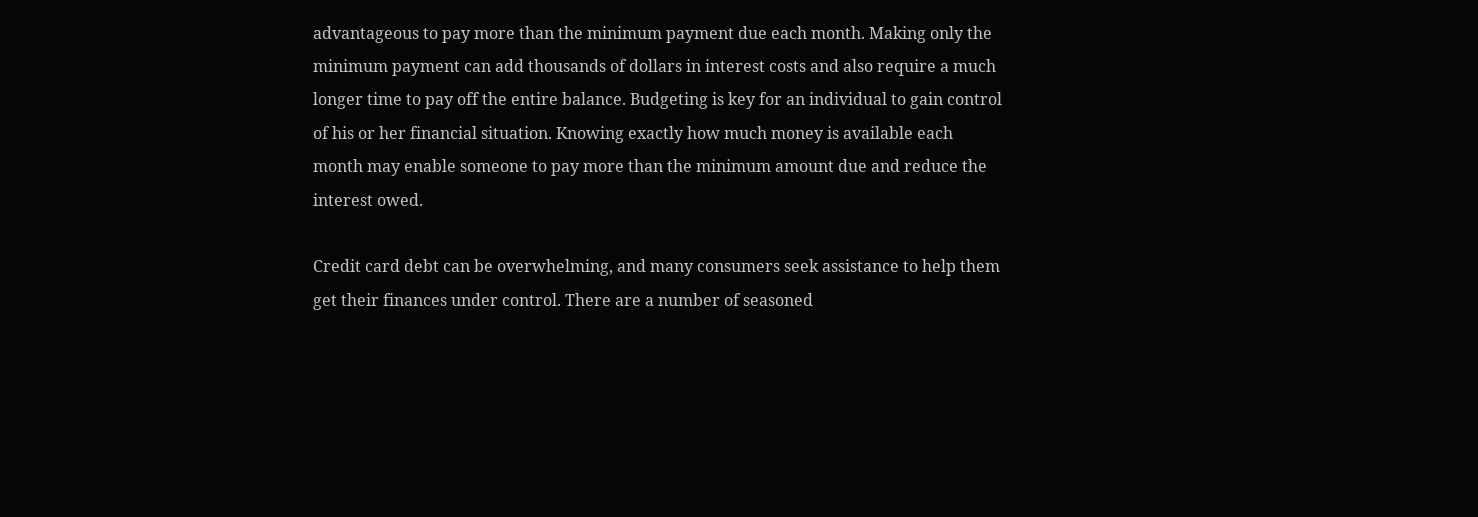advantageous to pay more than the minimum payment due each month. Making only the minimum payment can add thousands of dollars in interest costs and also require a much longer time to pay off the entire balance. Budgeting is key for an individual to gain control of his or her financial situation. Knowing exactly how much money is available each month may enable someone to pay more than the minimum amount due and reduce the interest owed.

Credit card debt can be overwhelming, and many consumers seek assistance to help them get their finances under control. There are a number of seasoned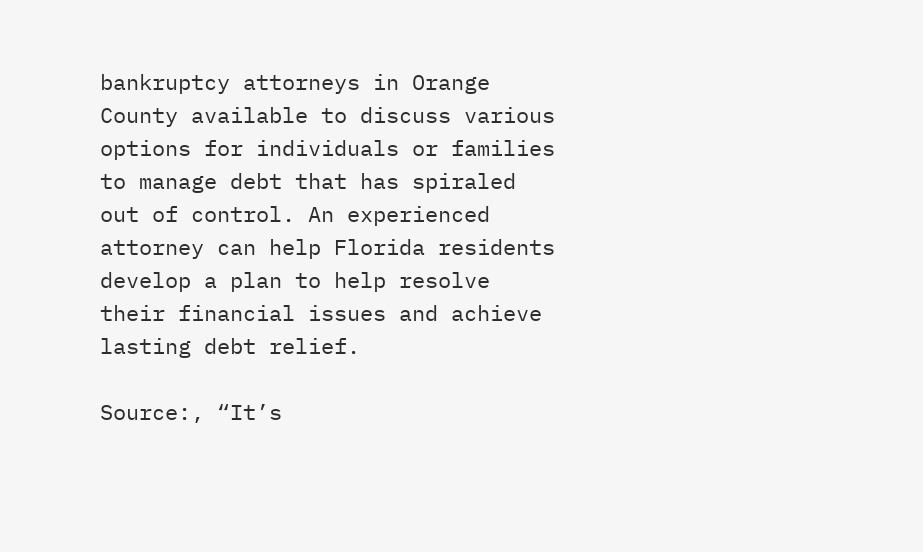bankruptcy attorneys in Orange County available to discuss various options for individuals or families to manage debt that has spiraled out of control. An experienced attorney can help Florida residents develop a plan to help resolve their financial issues and achieve lasting debt relief.

Source:, “It’s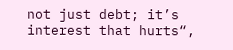not just debt; it’s interest that hurts“,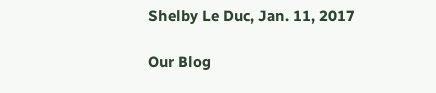Shelby Le Duc, Jan. 11, 2017

Our Blog